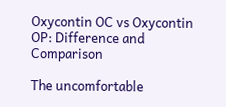Oxycontin OC vs Oxycontin OP: Difference and Comparison

The uncomfortable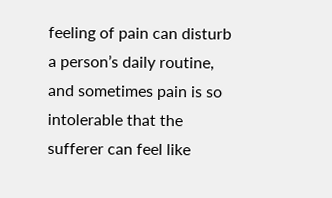feeling of pain can disturb a person’s daily routine, and sometimes pain is so intolerable that the sufferer can feel like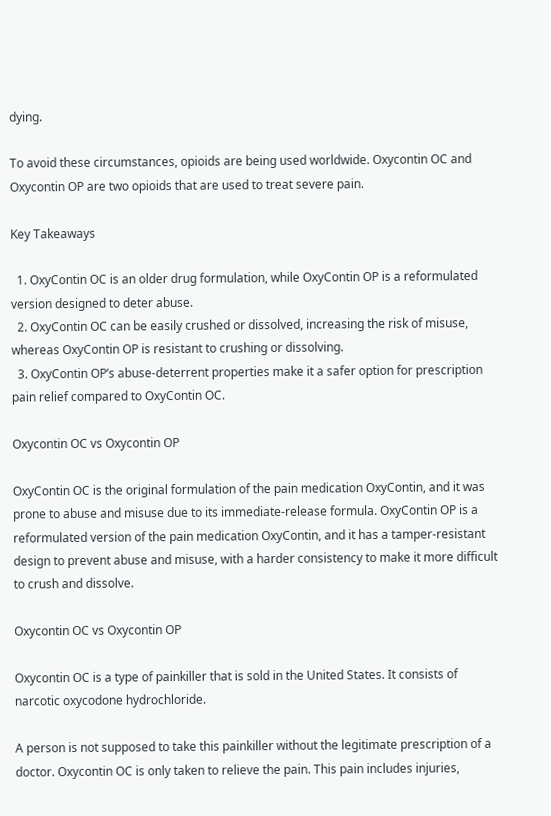dying.

To avoid these circumstances, opioids are being used worldwide. Oxycontin OC and Oxycontin OP are two opioids that are used to treat severe pain.

Key Takeaways

  1. OxyContin OC is an older drug formulation, while OxyContin OP is a reformulated version designed to deter abuse.
  2. OxyContin OC can be easily crushed or dissolved, increasing the risk of misuse, whereas OxyContin OP is resistant to crushing or dissolving.
  3. OxyContin OP’s abuse-deterrent properties make it a safer option for prescription pain relief compared to OxyContin OC.

Oxycontin OC vs Oxycontin OP

OxyContin OC is the original formulation of the pain medication OxyContin, and it was prone to abuse and misuse due to its immediate-release formula. OxyContin OP is a reformulated version of the pain medication OxyContin, and it has a tamper-resistant design to prevent abuse and misuse, with a harder consistency to make it more difficult to crush and dissolve.

Oxycontin OC vs Oxycontin OP

Oxycontin OC is a type of painkiller that is sold in the United States. It consists of narcotic oxycodone hydrochloride.

A person is not supposed to take this painkiller without the legitimate prescription of a doctor. Oxycontin OC is only taken to relieve the pain. This pain includes injuries,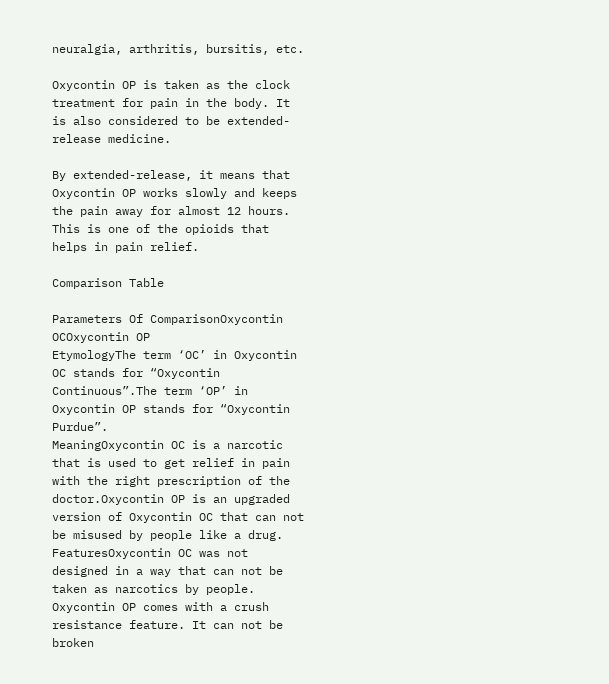neuralgia, arthritis, bursitis, etc.

Oxycontin OP is taken as the clock treatment for pain in the body. It is also considered to be extended-release medicine.

By extended-release, it means that Oxycontin OP works slowly and keeps the pain away for almost 12 hours. This is one of the opioids that helps in pain relief.

Comparison Table

Parameters Of ComparisonOxycontin OCOxycontin OP
EtymologyThe term ‘OC’ in Oxycontin OC stands for “Oxycontin Continuous”.The term ‘OP’ in Oxycontin OP stands for “Oxycontin Purdue”.
MeaningOxycontin OC is a narcotic that is used to get relief in pain with the right prescription of the doctor.Oxycontin OP is an upgraded version of Oxycontin OC that can not be misused by people like a drug.
FeaturesOxycontin OC was not designed in a way that can not be taken as narcotics by people. Oxycontin OP comes with a crush resistance feature. It can not be broken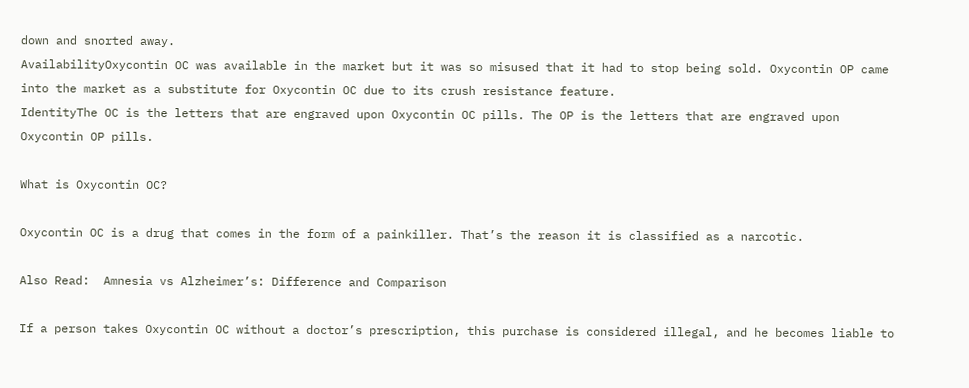down and snorted away.
AvailabilityOxycontin OC was available in the market but it was so misused that it had to stop being sold. Oxycontin OP came into the market as a substitute for Oxycontin OC due to its crush resistance feature.
IdentityThe OC is the letters that are engraved upon Oxycontin OC pills. The OP is the letters that are engraved upon Oxycontin OP pills.

What is Oxycontin OC?

Oxycontin OC is a drug that comes in the form of a painkiller. That’s the reason it is classified as a narcotic.

Also Read:  Amnesia vs Alzheimer’s: Difference and Comparison

If a person takes Oxycontin OC without a doctor’s prescription, this purchase is considered illegal, and he becomes liable to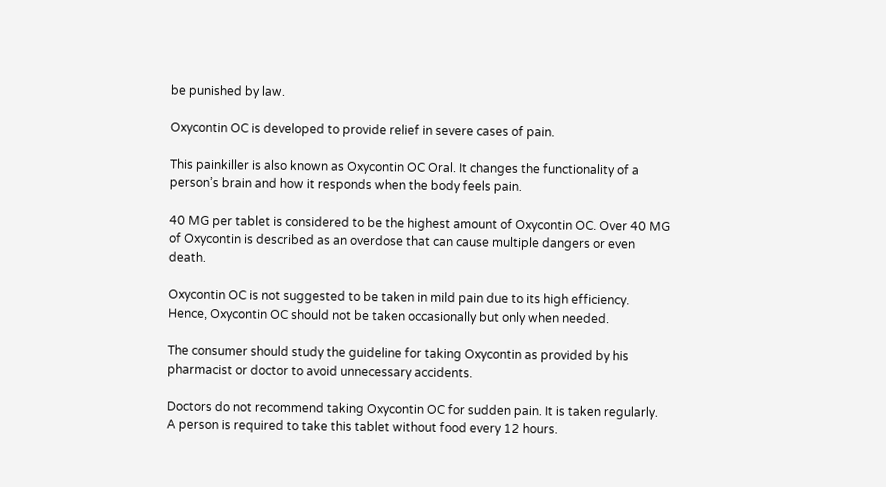be punished by law.

Oxycontin OC is developed to provide relief in severe cases of pain.

This painkiller is also known as Oxycontin OC Oral. It changes the functionality of a person’s brain and how it responds when the body feels pain.

40 MG per tablet is considered to be the highest amount of Oxycontin OC. Over 40 MG of Oxycontin is described as an overdose that can cause multiple dangers or even death.

Oxycontin OC is not suggested to be taken in mild pain due to its high efficiency. Hence, Oxycontin OC should not be taken occasionally but only when needed.

The consumer should study the guideline for taking Oxycontin as provided by his pharmacist or doctor to avoid unnecessary accidents.

Doctors do not recommend taking Oxycontin OC for sudden pain. It is taken regularly. A person is required to take this tablet without food every 12 hours.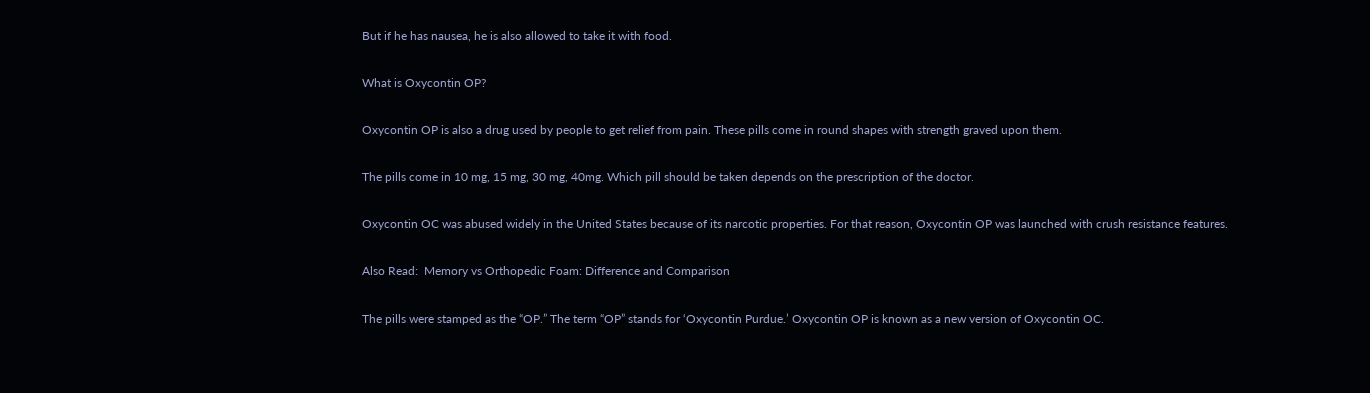But if he has nausea, he is also allowed to take it with food.

What is Oxycontin OP?

Oxycontin OP is also a drug used by people to get relief from pain. These pills come in round shapes with strength graved upon them.

The pills come in 10 mg, 15 mg, 30 mg, 40mg. Which pill should be taken depends on the prescription of the doctor.

Oxycontin OC was abused widely in the United States because of its narcotic properties. For that reason, Oxycontin OP was launched with crush resistance features.

Also Read:  Memory vs Orthopedic Foam: Difference and Comparison

The pills were stamped as the “OP.” The term “OP” stands for ‘Oxycontin Purdue.’ Oxycontin OP is known as a new version of Oxycontin OC.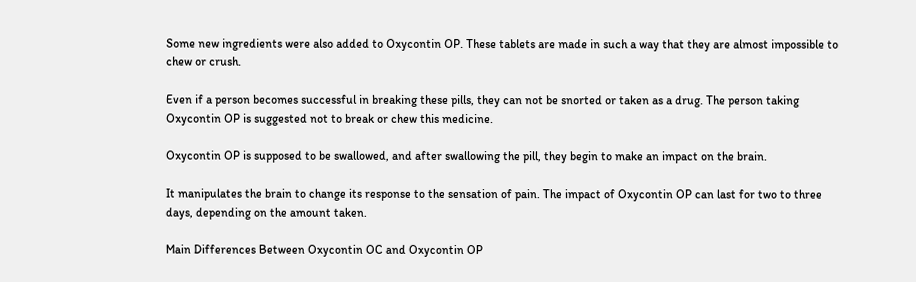Some new ingredients were also added to Oxycontin OP. These tablets are made in such a way that they are almost impossible to chew or crush.

Even if a person becomes successful in breaking these pills, they can not be snorted or taken as a drug. The person taking Oxycontin OP is suggested not to break or chew this medicine.

Oxycontin OP is supposed to be swallowed, and after swallowing the pill, they begin to make an impact on the brain.

It manipulates the brain to change its response to the sensation of pain. The impact of Oxycontin OP can last for two to three days, depending on the amount taken.

Main Differences Between Oxycontin OC and Oxycontin OP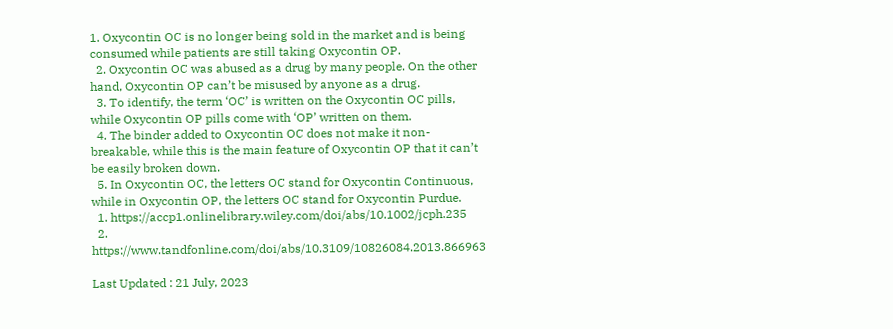1. Oxycontin OC is no longer being sold in the market and is being consumed while patients are still taking Oxycontin OP.
  2. Oxycontin OC was abused as a drug by many people. On the other hand, Oxycontin OP can’t be misused by anyone as a drug.
  3. To identify, the term ‘OC’ is written on the Oxycontin OC pills, while Oxycontin OP pills come with ‘OP’ written on them.
  4. The binder added to Oxycontin OC does not make it non-breakable, while this is the main feature of Oxycontin OP that it can’t be easily broken down.
  5. In Oxycontin OC, the letters OC stand for Oxycontin Continuous, while in Oxycontin OP, the letters OC stand for Oxycontin Purdue.
  1. https://accp1.onlinelibrary.wiley.com/doi/abs/10.1002/jcph.235
  2. https://www.tandfonline.com/doi/abs/10.3109/10826084.2013.866963

Last Updated : 21 July, 2023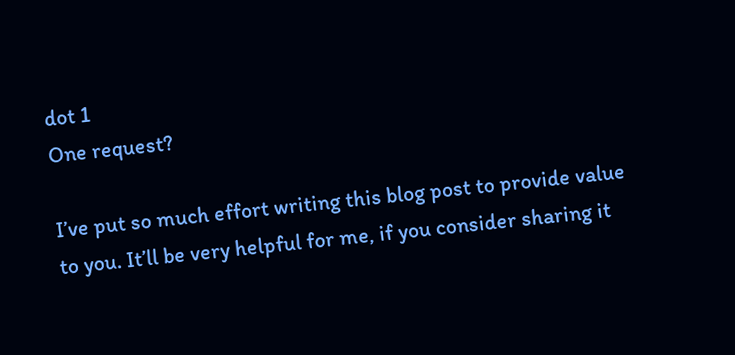dot 1
One request?

I’ve put so much effort writing this blog post to provide value to you. It’ll be very helpful for me, if you consider sharing it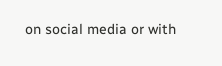on social media or with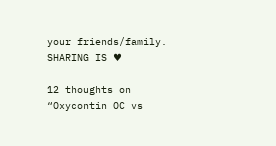your friends/family. SHARING IS ♥

12 thoughts on “Oxycontin OC vs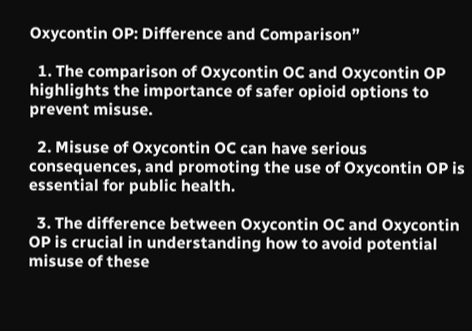Oxycontin OP: Difference and Comparison”

  1. The comparison of Oxycontin OC and Oxycontin OP highlights the importance of safer opioid options to prevent misuse.

  2. Misuse of Oxycontin OC can have serious consequences, and promoting the use of Oxycontin OP is essential for public health.

  3. The difference between Oxycontin OC and Oxycontin OP is crucial in understanding how to avoid potential misuse of these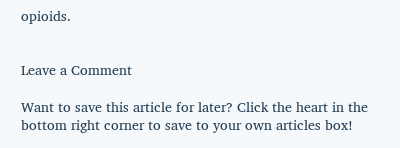opioids.


Leave a Comment

Want to save this article for later? Click the heart in the bottom right corner to save to your own articles box!